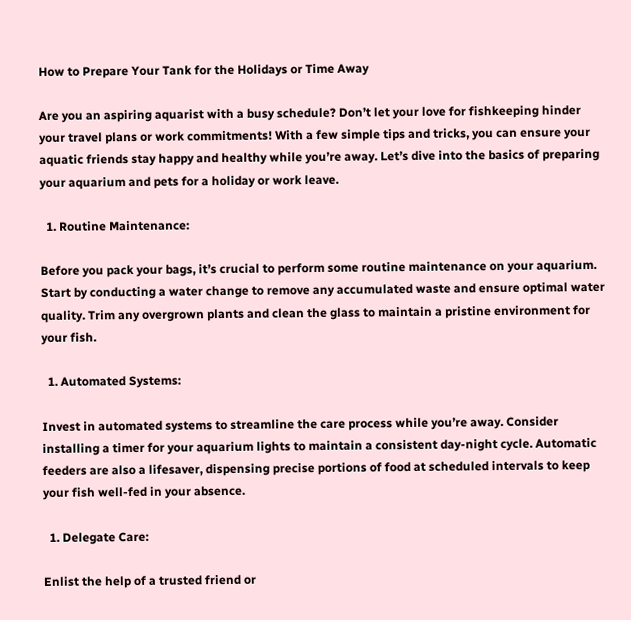How to Prepare Your Tank for the Holidays or Time Away

Are you an aspiring aquarist with a busy schedule? Don’t let your love for fishkeeping hinder your travel plans or work commitments! With a few simple tips and tricks, you can ensure your aquatic friends stay happy and healthy while you’re away. Let’s dive into the basics of preparing your aquarium and pets for a holiday or work leave.

  1. Routine Maintenance:

Before you pack your bags, it’s crucial to perform some routine maintenance on your aquarium. Start by conducting a water change to remove any accumulated waste and ensure optimal water quality. Trim any overgrown plants and clean the glass to maintain a pristine environment for your fish.

  1. Automated Systems:

Invest in automated systems to streamline the care process while you’re away. Consider installing a timer for your aquarium lights to maintain a consistent day-night cycle. Automatic feeders are also a lifesaver, dispensing precise portions of food at scheduled intervals to keep your fish well-fed in your absence.

  1. Delegate Care:

Enlist the help of a trusted friend or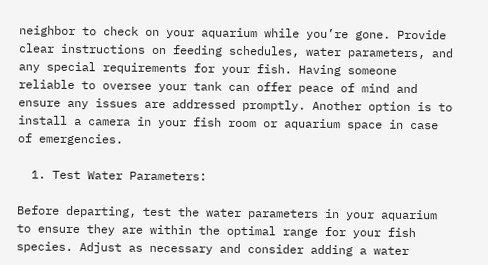neighbor to check on your aquarium while you’re gone. Provide clear instructions on feeding schedules, water parameters, and any special requirements for your fish. Having someone reliable to oversee your tank can offer peace of mind and ensure any issues are addressed promptly. Another option is to install a camera in your fish room or aquarium space in case of emergencies.

  1. Test Water Parameters:

Before departing, test the water parameters in your aquarium to ensure they are within the optimal range for your fish species. Adjust as necessary and consider adding a water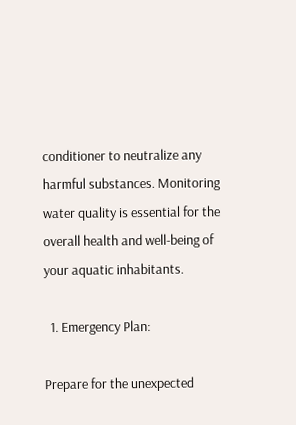conditioner to neutralize any harmful substances. Monitoring water quality is essential for the overall health and well-being of your aquatic inhabitants.

  1. Emergency Plan:

Prepare for the unexpected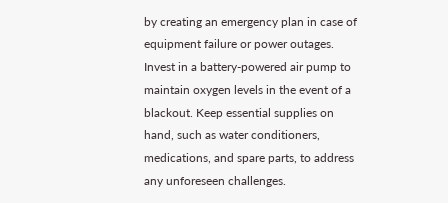by creating an emergency plan in case of equipment failure or power outages. Invest in a battery-powered air pump to maintain oxygen levels in the event of a blackout. Keep essential supplies on hand, such as water conditioners, medications, and spare parts, to address any unforeseen challenges.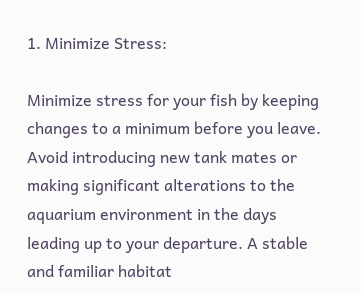1. Minimize Stress:

Minimize stress for your fish by keeping changes to a minimum before you leave. Avoid introducing new tank mates or making significant alterations to the aquarium environment in the days leading up to your departure. A stable and familiar habitat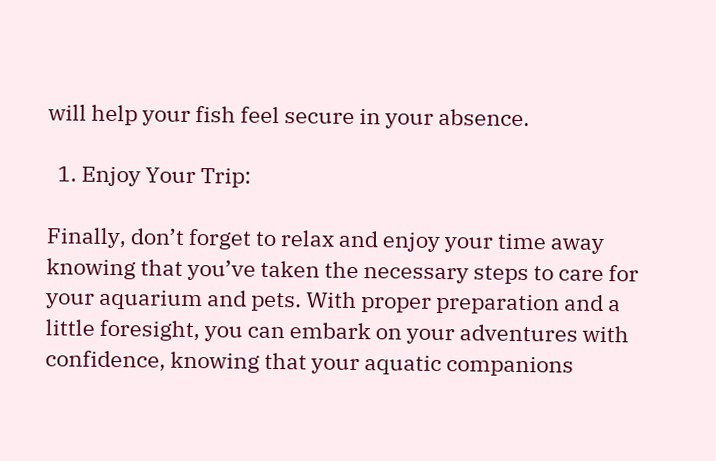will help your fish feel secure in your absence.

  1. Enjoy Your Trip:

Finally, don’t forget to relax and enjoy your time away knowing that you’ve taken the necessary steps to care for your aquarium and pets. With proper preparation and a little foresight, you can embark on your adventures with confidence, knowing that your aquatic companions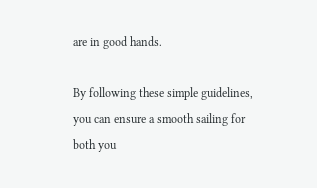are in good hands.

By following these simple guidelines, you can ensure a smooth sailing for both you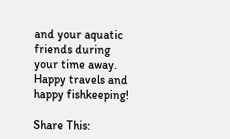and your aquatic friends during your time away. Happy travels and happy fishkeeping!

Share This: